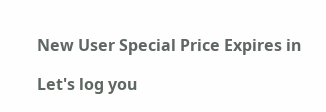New User Special Price Expires in

Let's log you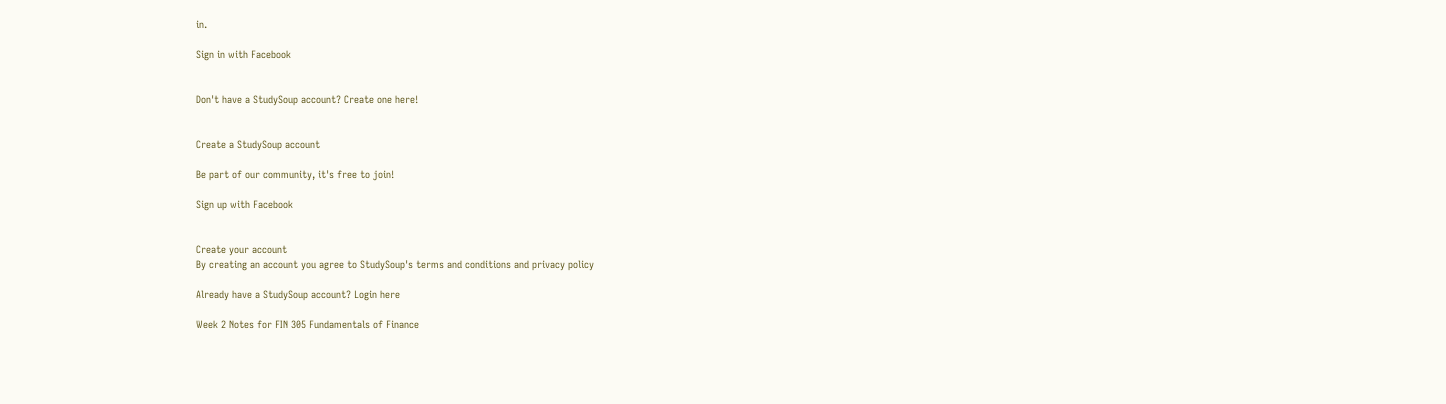in.

Sign in with Facebook


Don't have a StudySoup account? Create one here!


Create a StudySoup account

Be part of our community, it's free to join!

Sign up with Facebook


Create your account
By creating an account you agree to StudySoup's terms and conditions and privacy policy

Already have a StudySoup account? Login here

Week 2 Notes for FIN 305 Fundamentals of Finance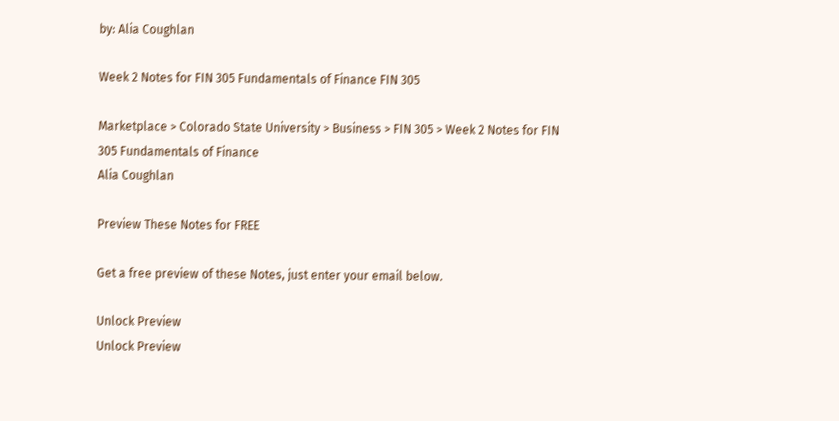by: Alia Coughlan

Week 2 Notes for FIN 305 Fundamentals of Finance FIN 305

Marketplace > Colorado State University > Business > FIN 305 > Week 2 Notes for FIN 305 Fundamentals of Finance
Alia Coughlan

Preview These Notes for FREE

Get a free preview of these Notes, just enter your email below.

Unlock Preview
Unlock Preview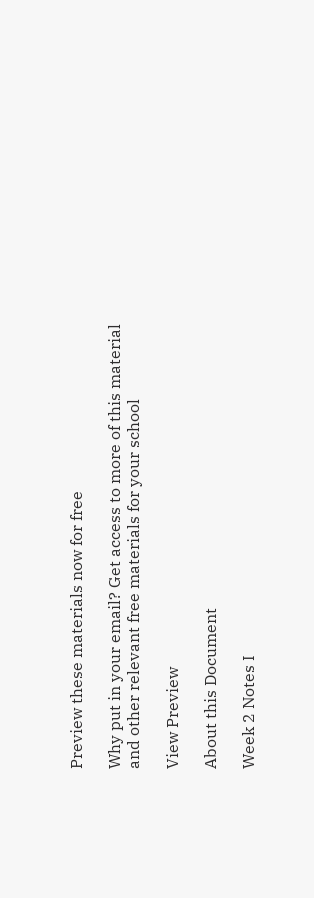Preview these materials now for free

Why put in your email? Get access to more of this material and other relevant free materials for your school

View Preview

About this Document

Week 2 Notes I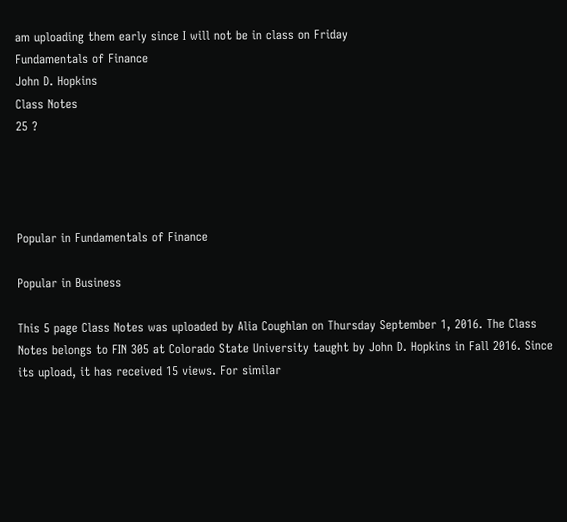am uploading them early since I will not be in class on Friday
Fundamentals of Finance
John D. Hopkins
Class Notes
25 ?




Popular in Fundamentals of Finance

Popular in Business

This 5 page Class Notes was uploaded by Alia Coughlan on Thursday September 1, 2016. The Class Notes belongs to FIN 305 at Colorado State University taught by John D. Hopkins in Fall 2016. Since its upload, it has received 15 views. For similar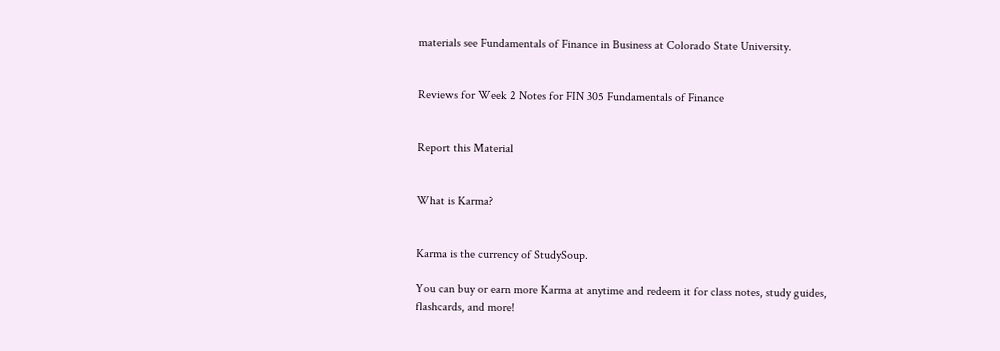materials see Fundamentals of Finance in Business at Colorado State University.


Reviews for Week 2 Notes for FIN 305 Fundamentals of Finance


Report this Material


What is Karma?


Karma is the currency of StudySoup.

You can buy or earn more Karma at anytime and redeem it for class notes, study guides, flashcards, and more!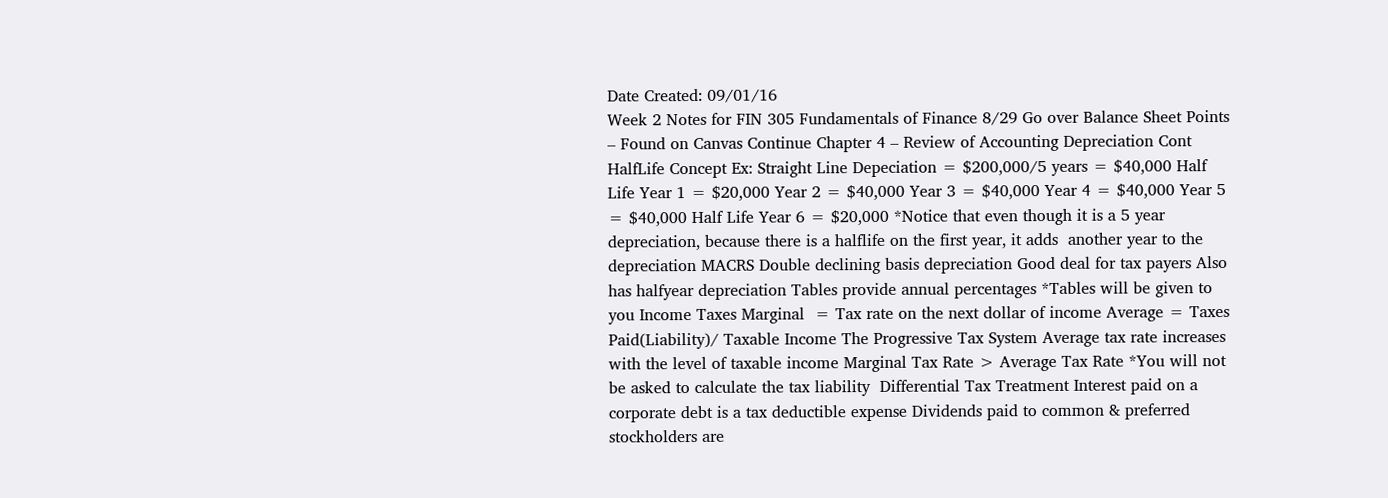Date Created: 09/01/16
Week 2 Notes for FIN 305 Fundamentals of Finance 8/29 Go over Balance Sheet Points – Found on Canvas Continue Chapter 4 – Review of Accounting Depreciation Cont HalfLife Concept Ex: Straight Line Depeciation = $200,000/5 years = $40,000 Half Life Year 1 = $20,000 Year 2 = $40,000 Year 3 = $40,000 Year 4 = $40,000 Year 5 = $40,000 Half Life Year 6 = $20,000 *Notice that even though it is a 5 year depreciation, because there is a halflife on the first year, it adds  another year to the depreciation MACRS Double declining basis depreciation Good deal for tax payers Also has halfyear depreciation Tables provide annual percentages *Tables will be given to you Income Taxes Marginal  = Tax rate on the next dollar of income Average = Taxes Paid(Liability)/ Taxable Income The Progressive Tax System Average tax rate increases with the level of taxable income Marginal Tax Rate > Average Tax Rate *You will not be asked to calculate the tax liability  Differential Tax Treatment Interest paid on a corporate debt is a tax deductible expense Dividends paid to common & preferred stockholders are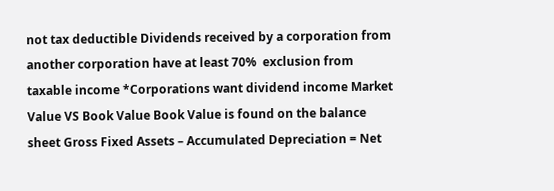not tax deductible Dividends received by a corporation from another corporation have at least 70%  exclusion from taxable income *Corporations want dividend income Market Value VS Book Value Book Value is found on the balance sheet Gross Fixed Assets – Accumulated Depreciation = Net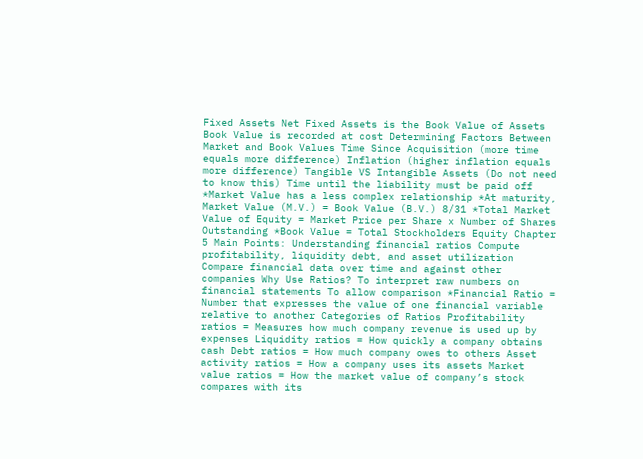Fixed Assets Net Fixed Assets is the Book Value of Assets Book Value is recorded at cost Determining Factors Between Market and Book Values Time Since Acquisition (more time equals more difference) Inflation (higher inflation equals more difference) Tangible VS Intangible Assets (Do not need to know this) Time until the liability must be paid off *Market Value has a less complex relationship *At maturity, Market Value (M.V.) = Book Value (B.V.) 8/31 *Total Market Value of Equity = Market Price per Share x Number of Shares Outstanding *Book Value = Total Stockholders Equity Chapter 5 Main Points: Understanding financial ratios Compute profitability, liquidity debt, and asset utilization Compare financial data over time and against other companies Why Use Ratios? To interpret raw numbers on financial statements To allow comparison *Financial Ratio = Number that expresses the value of one financial variable relative to another Categories of Ratios Profitability ratios = Measures how much company revenue is used up by expenses Liquidity ratios = How quickly a company obtains cash Debt ratios = How much company owes to others Asset activity ratios = How a company uses its assets Market value ratios = How the market value of company’s stock compares with its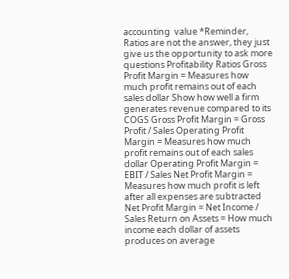accounting  value *Reminder, Ratios are not the answer, they just give us the opportunity to ask more questions Profitability Ratios Gross Profit Margin = Measures how much profit remains out of each sales dollar Show how well a firm generates revenue compared to its COGS Gross Profit Margin = Gross Profit / Sales Operating Profit Margin = Measures how much profit remains out of each sales dollar Operating Profit Margin = EBIT / Sales Net Profit Margin = Measures how much profit is left after all expenses are subtracted Net Profit Margin = Net Income / Sales Return on Assets = How much income each dollar of assets produces on average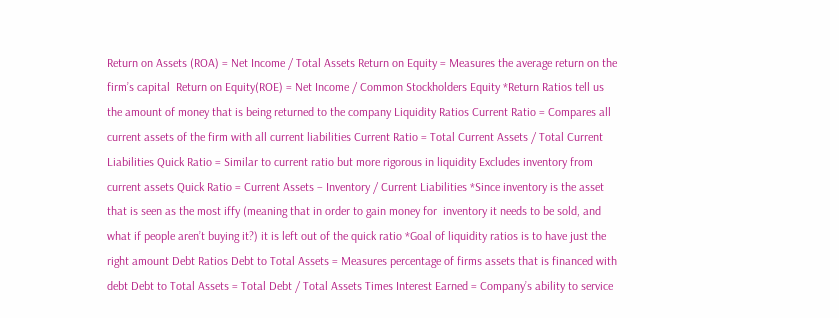Return on Assets (ROA) = Net Income / Total Assets Return on Equity = Measures the average return on the firm’s capital  Return on Equity(ROE) = Net Income / Common Stockholders Equity *Return Ratios tell us the amount of money that is being returned to the company Liquidity Ratios Current Ratio = Compares all current assets of the firm with all current liabilities Current Ratio = Total Current Assets / Total Current Liabilities Quick Ratio = Similar to current ratio but more rigorous in liquidity Excludes inventory from current assets Quick Ratio = Current Assets – Inventory / Current Liabilities *Since inventory is the asset that is seen as the most iffy (meaning that in order to gain money for  inventory it needs to be sold, and what if people aren’t buying it?) it is left out of the quick ratio *Goal of liquidity ratios is to have just the right amount Debt Ratios Debt to Total Assets = Measures percentage of firms assets that is financed with debt Debt to Total Assets = Total Debt / Total Assets Times Interest Earned = Company’s ability to service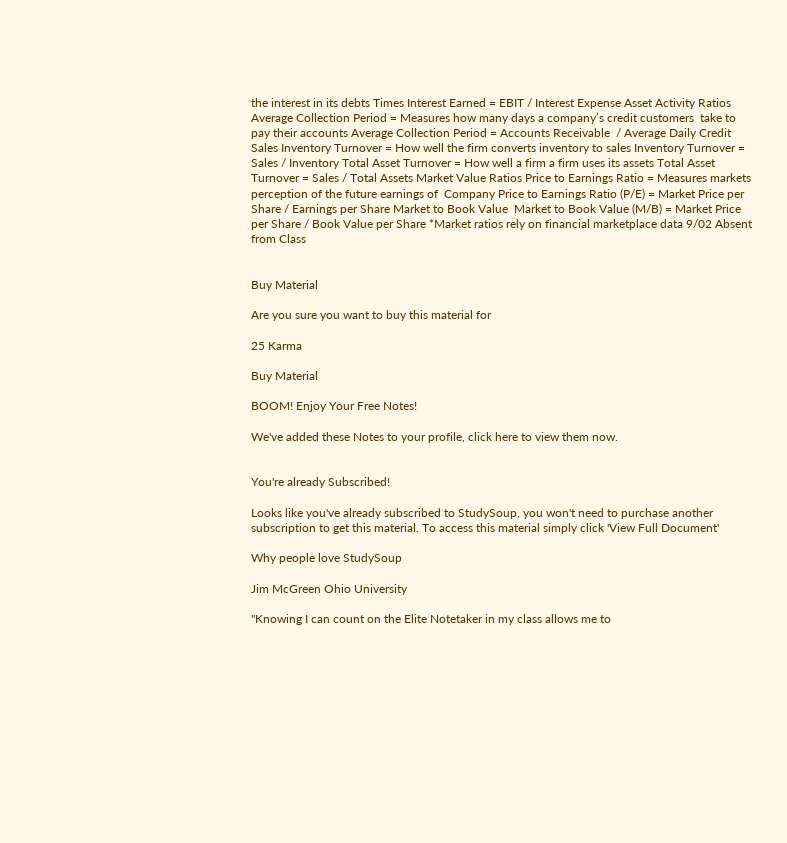the interest in its debts Times Interest Earned = EBIT / Interest Expense Asset Activity Ratios Average Collection Period = Measures how many days a company’s credit customers  take to pay their accounts Average Collection Period = Accounts Receivable  / Average Daily Credit Sales Inventory Turnover = How well the firm converts inventory to sales Inventory Turnover = Sales / Inventory Total Asset Turnover = How well a firm a firm uses its assets Total Asset Turnover = Sales / Total Assets Market Value Ratios Price to Earnings Ratio = Measures markets perception of the future earnings of  Company Price to Earnings Ratio (P/E) = Market Price per Share / Earnings per Share Market to Book Value  Market to Book Value (M/B) = Market Price per Share / Book Value per Share *Market ratios rely on financial marketplace data 9/02 Absent from Class


Buy Material

Are you sure you want to buy this material for

25 Karma

Buy Material

BOOM! Enjoy Your Free Notes!

We've added these Notes to your profile, click here to view them now.


You're already Subscribed!

Looks like you've already subscribed to StudySoup, you won't need to purchase another subscription to get this material. To access this material simply click 'View Full Document'

Why people love StudySoup

Jim McGreen Ohio University

"Knowing I can count on the Elite Notetaker in my class allows me to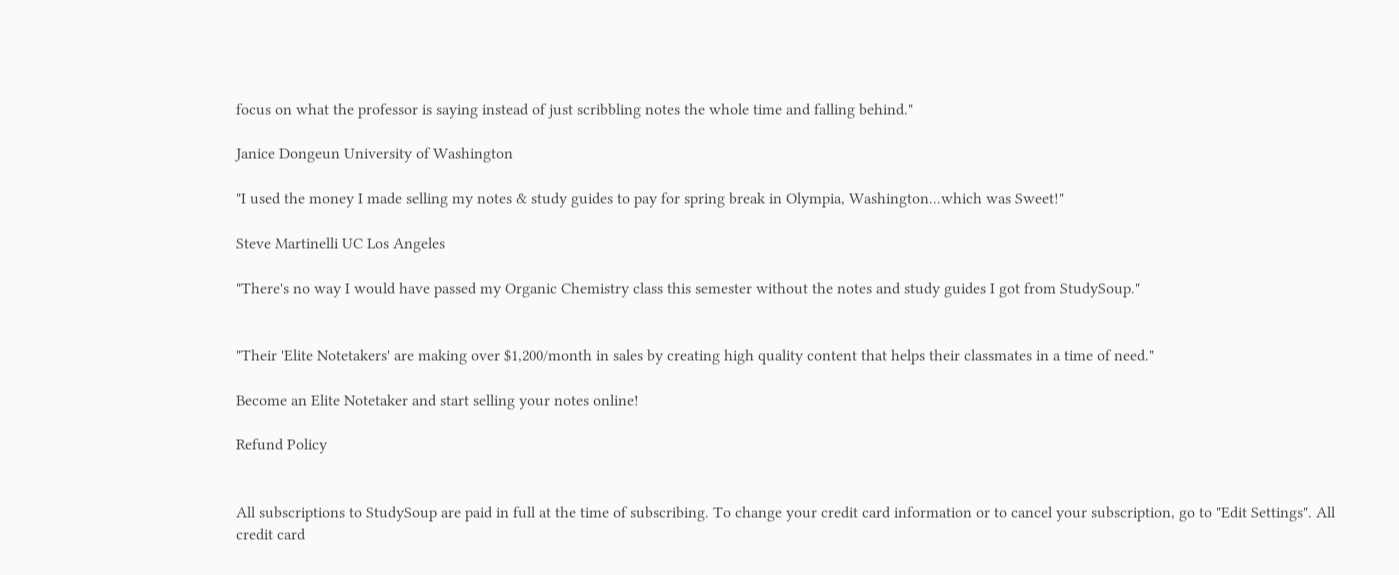focus on what the professor is saying instead of just scribbling notes the whole time and falling behind."

Janice Dongeun University of Washington

"I used the money I made selling my notes & study guides to pay for spring break in Olympia, Washington...which was Sweet!"

Steve Martinelli UC Los Angeles

"There's no way I would have passed my Organic Chemistry class this semester without the notes and study guides I got from StudySoup."


"Their 'Elite Notetakers' are making over $1,200/month in sales by creating high quality content that helps their classmates in a time of need."

Become an Elite Notetaker and start selling your notes online!

Refund Policy


All subscriptions to StudySoup are paid in full at the time of subscribing. To change your credit card information or to cancel your subscription, go to "Edit Settings". All credit card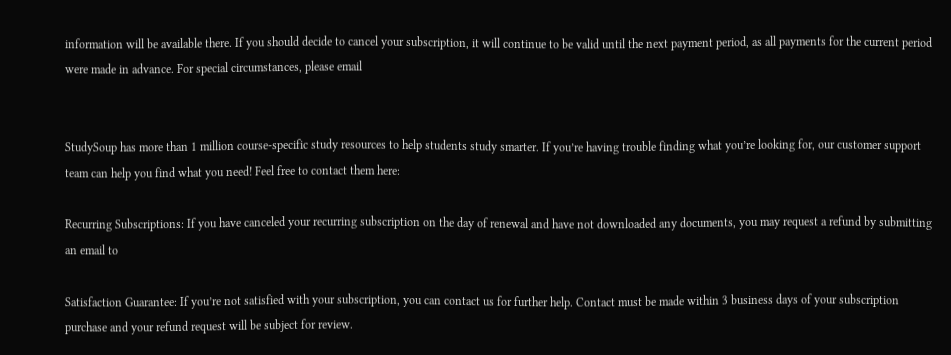information will be available there. If you should decide to cancel your subscription, it will continue to be valid until the next payment period, as all payments for the current period were made in advance. For special circumstances, please email


StudySoup has more than 1 million course-specific study resources to help students study smarter. If you’re having trouble finding what you’re looking for, our customer support team can help you find what you need! Feel free to contact them here:

Recurring Subscriptions: If you have canceled your recurring subscription on the day of renewal and have not downloaded any documents, you may request a refund by submitting an email to

Satisfaction Guarantee: If you’re not satisfied with your subscription, you can contact us for further help. Contact must be made within 3 business days of your subscription purchase and your refund request will be subject for review.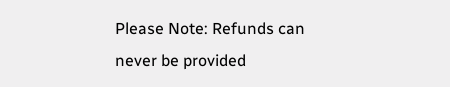Please Note: Refunds can never be provided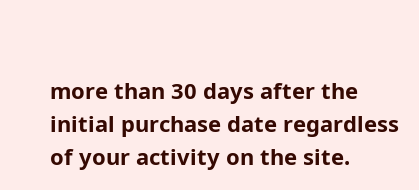more than 30 days after the initial purchase date regardless of your activity on the site.